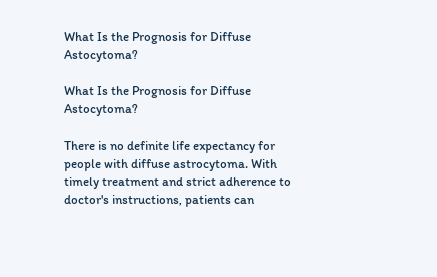What Is the Prognosis for Diffuse Astocytoma?

What Is the Prognosis for Diffuse Astocytoma?

There is no definite life expectancy for people with diffuse astrocytoma. With timely treatment and strict adherence to doctor's instructions, patients can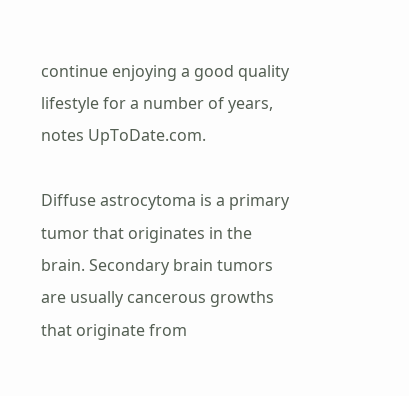continue enjoying a good quality lifestyle for a number of years, notes UpToDate.com.

Diffuse astrocytoma is a primary tumor that originates in the brain. Secondary brain tumors are usually cancerous growths that originate from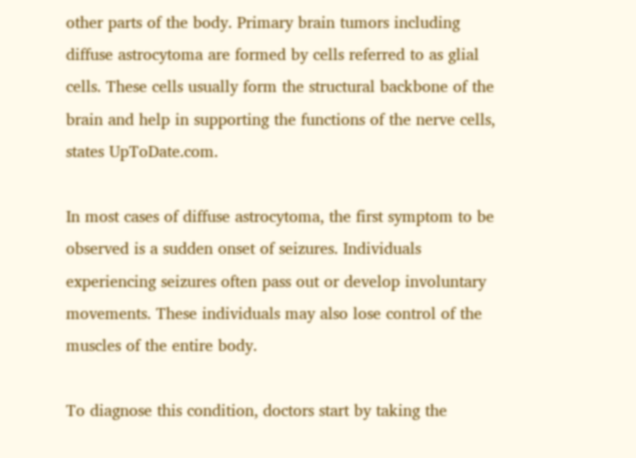other parts of the body. Primary brain tumors including diffuse astrocytoma are formed by cells referred to as glial cells. These cells usually form the structural backbone of the brain and help in supporting the functions of the nerve cells, states UpToDate.com.

In most cases of diffuse astrocytoma, the first symptom to be observed is a sudden onset of seizures. Individuals experiencing seizures often pass out or develop involuntary movements. These individuals may also lose control of the muscles of the entire body.

To diagnose this condition, doctors start by taking the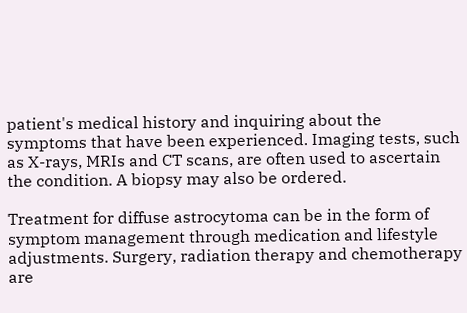patient's medical history and inquiring about the symptoms that have been experienced. Imaging tests, such as X-rays, MRIs and CT scans, are often used to ascertain the condition. A biopsy may also be ordered.

Treatment for diffuse astrocytoma can be in the form of symptom management through medication and lifestyle adjustments. Surgery, radiation therapy and chemotherapy are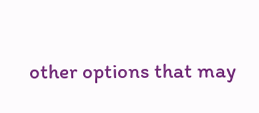other options that may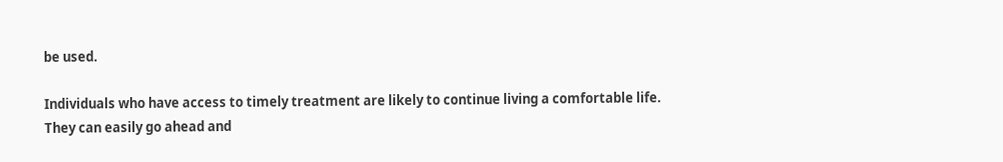be used.

Individuals who have access to timely treatment are likely to continue living a comfortable life. They can easily go ahead and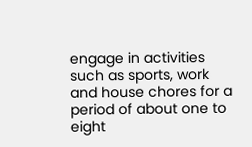engage in activities such as sports, work and house chores for a period of about one to eight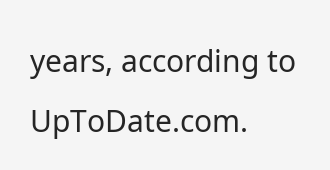years, according to UpToDate.com.